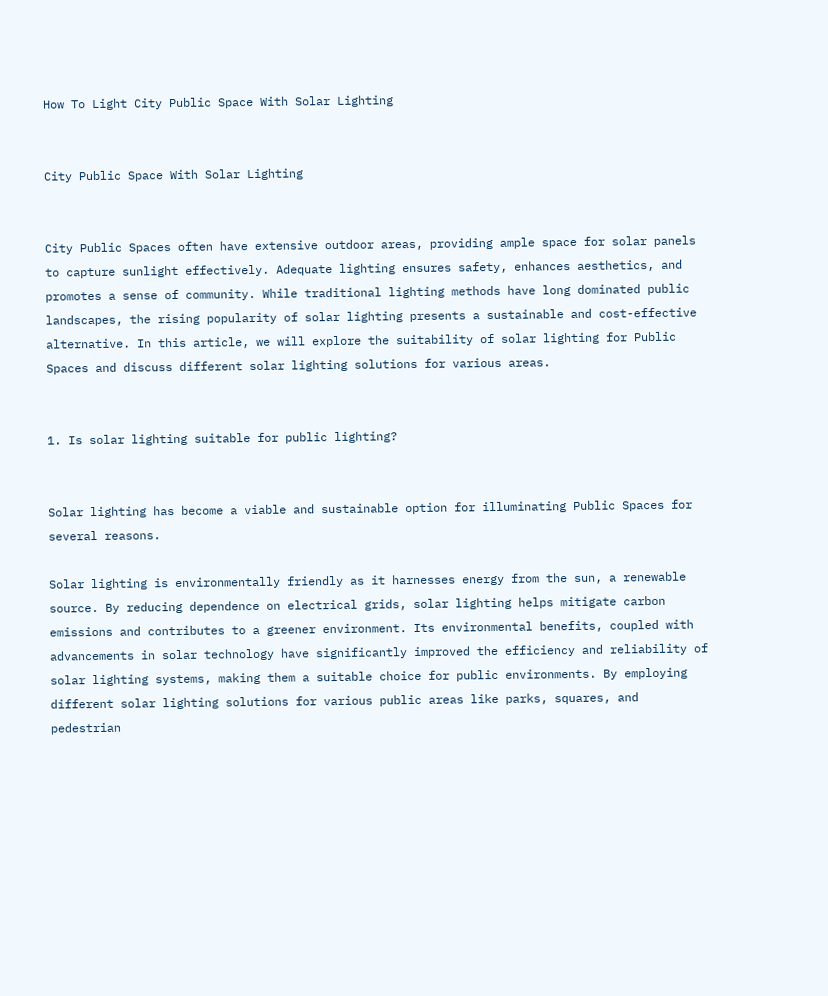How To Light City Public Space With Solar Lighting


City Public Space With Solar Lighting


City Public Spaces often have extensive outdoor areas, providing ample space for solar panels to capture sunlight effectively. Adequate lighting ensures safety, enhances aesthetics, and promotes a sense of community. While traditional lighting methods have long dominated public landscapes, the rising popularity of solar lighting presents a sustainable and cost-effective alternative. In this article, we will explore the suitability of solar lighting for Public Spaces and discuss different solar lighting solutions for various areas.


1. Is solar lighting suitable for public lighting?


Solar lighting has become a viable and sustainable option for illuminating Public Spaces for several reasons.

Solar lighting is environmentally friendly as it harnesses energy from the sun, a renewable source. By reducing dependence on electrical grids, solar lighting helps mitigate carbon emissions and contributes to a greener environment. Its environmental benefits, coupled with advancements in solar technology have significantly improved the efficiency and reliability of solar lighting systems, making them a suitable choice for public environments. By employing different solar lighting solutions for various public areas like parks, squares, and pedestrian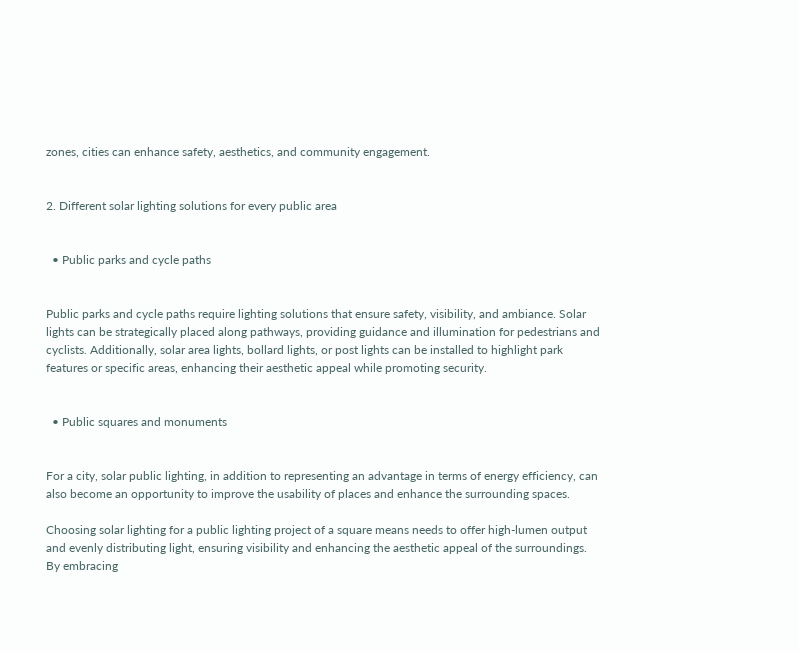zones, cities can enhance safety, aesthetics, and community engagement.


2. Different solar lighting solutions for every public area


  • Public parks and cycle paths


Public parks and cycle paths require lighting solutions that ensure safety, visibility, and ambiance. Solar lights can be strategically placed along pathways, providing guidance and illumination for pedestrians and cyclists. Additionally, solar area lights, bollard lights, or post lights can be installed to highlight park features or specific areas, enhancing their aesthetic appeal while promoting security.


  • Public squares and monuments


For a city, solar public lighting, in addition to representing an advantage in terms of energy efficiency, can also become an opportunity to improve the usability of places and enhance the surrounding spaces.

Choosing solar lighting for a public lighting project of a square means needs to offer high-lumen output and evenly distributing light, ensuring visibility and enhancing the aesthetic appeal of the surroundings. By embracing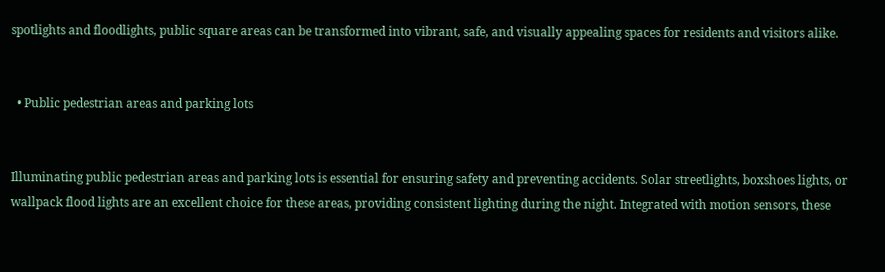spotlights and floodlights, public square areas can be transformed into vibrant, safe, and visually appealing spaces for residents and visitors alike.


  • Public pedestrian areas and parking lots


Illuminating public pedestrian areas and parking lots is essential for ensuring safety and preventing accidents. Solar streetlights, boxshoes lights, or wallpack flood lights are an excellent choice for these areas, providing consistent lighting during the night. Integrated with motion sensors, these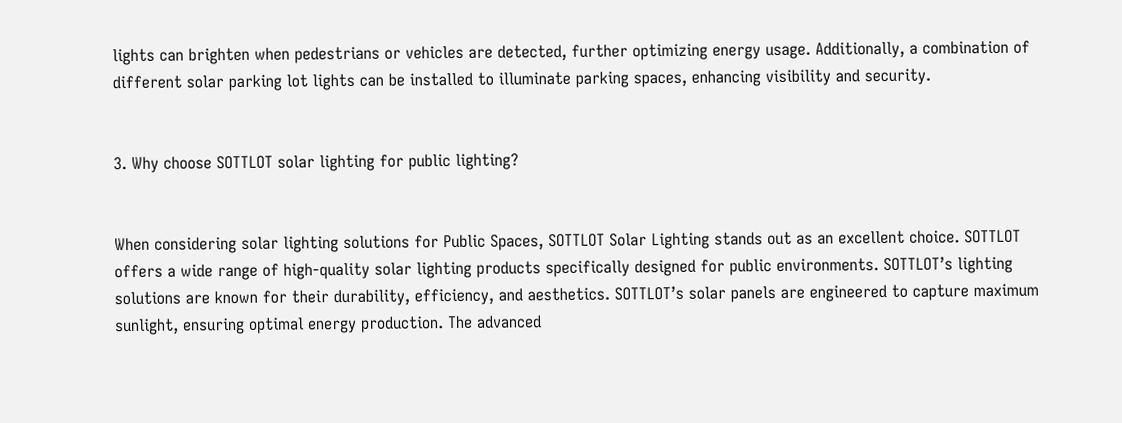lights can brighten when pedestrians or vehicles are detected, further optimizing energy usage. Additionally, a combination of different solar parking lot lights can be installed to illuminate parking spaces, enhancing visibility and security.


3. Why choose SOTTLOT solar lighting for public lighting?


When considering solar lighting solutions for Public Spaces, SOTTLOT Solar Lighting stands out as an excellent choice. SOTTLOT offers a wide range of high-quality solar lighting products specifically designed for public environments. SOTTLOT’s lighting solutions are known for their durability, efficiency, and aesthetics. SOTTLOT’s solar panels are engineered to capture maximum sunlight, ensuring optimal energy production. The advanced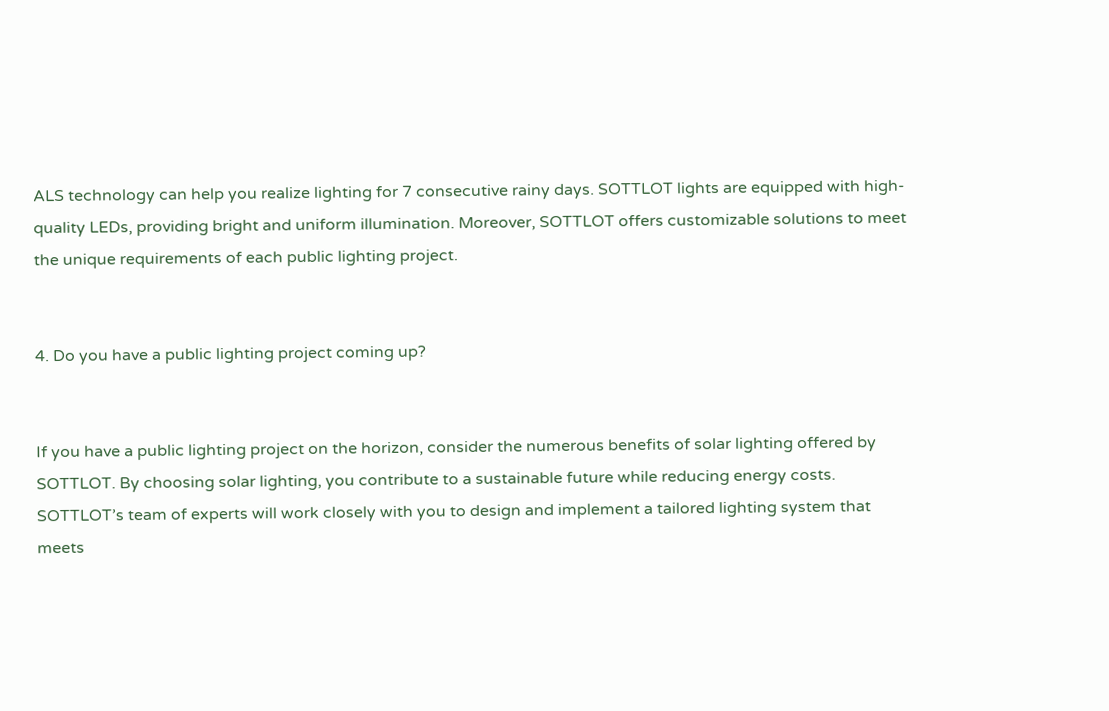ALS technology can help you realize lighting for 7 consecutive rainy days. SOTTLOT lights are equipped with high-quality LEDs, providing bright and uniform illumination. Moreover, SOTTLOT offers customizable solutions to meet the unique requirements of each public lighting project.


4. Do you have a public lighting project coming up?


If you have a public lighting project on the horizon, consider the numerous benefits of solar lighting offered by SOTTLOT. By choosing solar lighting, you contribute to a sustainable future while reducing energy costs. SOTTLOT’s team of experts will work closely with you to design and implement a tailored lighting system that meets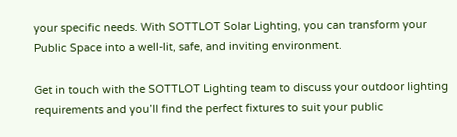your specific needs. With SOTTLOT Solar Lighting, you can transform your Public Space into a well-lit, safe, and inviting environment.

Get in touch with the SOTTLOT Lighting team to discuss your outdoor lighting requirements and you’ll find the perfect fixtures to suit your public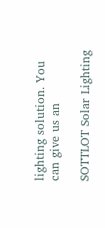lighting solution. You can give us an

SOTTLOT Solar Lighting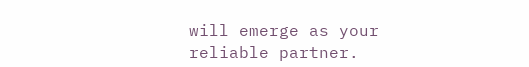will emerge as your reliable partner.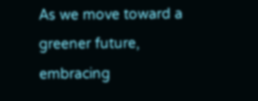As we move toward a greener future, embracing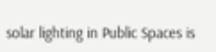solar lighting in Public Spaces is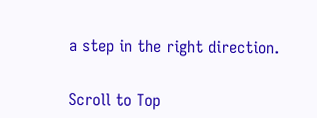a step in the right direction.


Scroll to Top